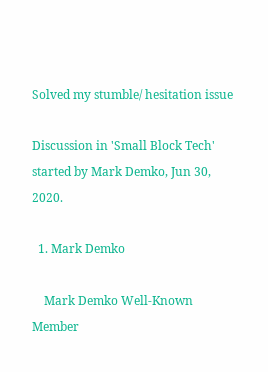Solved my stumble/ hesitation issue

Discussion in 'Small Block Tech' started by Mark Demko, Jun 30, 2020.

  1. Mark Demko

    Mark Demko Well-Known Member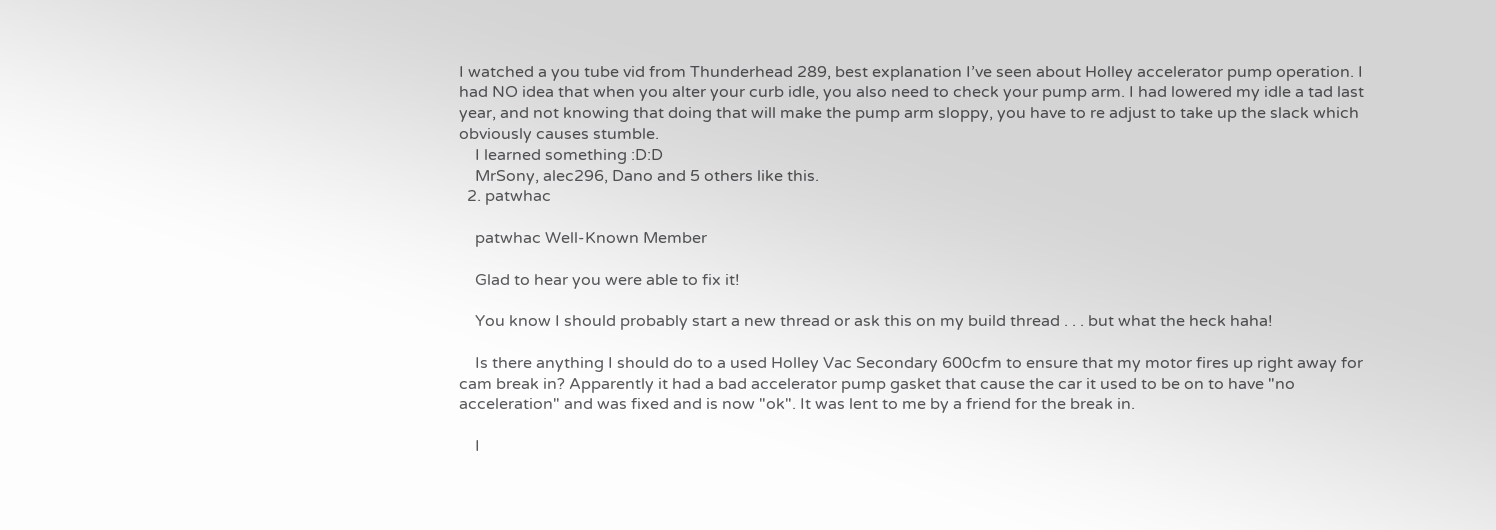I watched a you tube vid from Thunderhead 289, best explanation I’ve seen about Holley accelerator pump operation. I had NO idea that when you alter your curb idle, you also need to check your pump arm. I had lowered my idle a tad last year, and not knowing that doing that will make the pump arm sloppy, you have to re adjust to take up the slack which obviously causes stumble.
    I learned something :D:D
    MrSony, alec296, Dano and 5 others like this.
  2. patwhac

    patwhac Well-Known Member

    Glad to hear you were able to fix it!

    You know I should probably start a new thread or ask this on my build thread . . . but what the heck haha!

    Is there anything I should do to a used Holley Vac Secondary 600cfm to ensure that my motor fires up right away for cam break in? Apparently it had a bad accelerator pump gasket that cause the car it used to be on to have "no acceleration" and was fixed and is now "ok". It was lent to me by a friend for the break in.

    I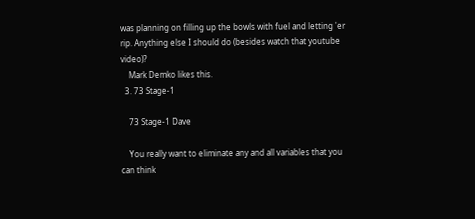was planning on filling up the bowls with fuel and letting 'er rip. Anything else I should do (besides watch that youtube video)?
    Mark Demko likes this.
  3. 73 Stage-1

    73 Stage-1 Dave

    You really want to eliminate any and all variables that you can think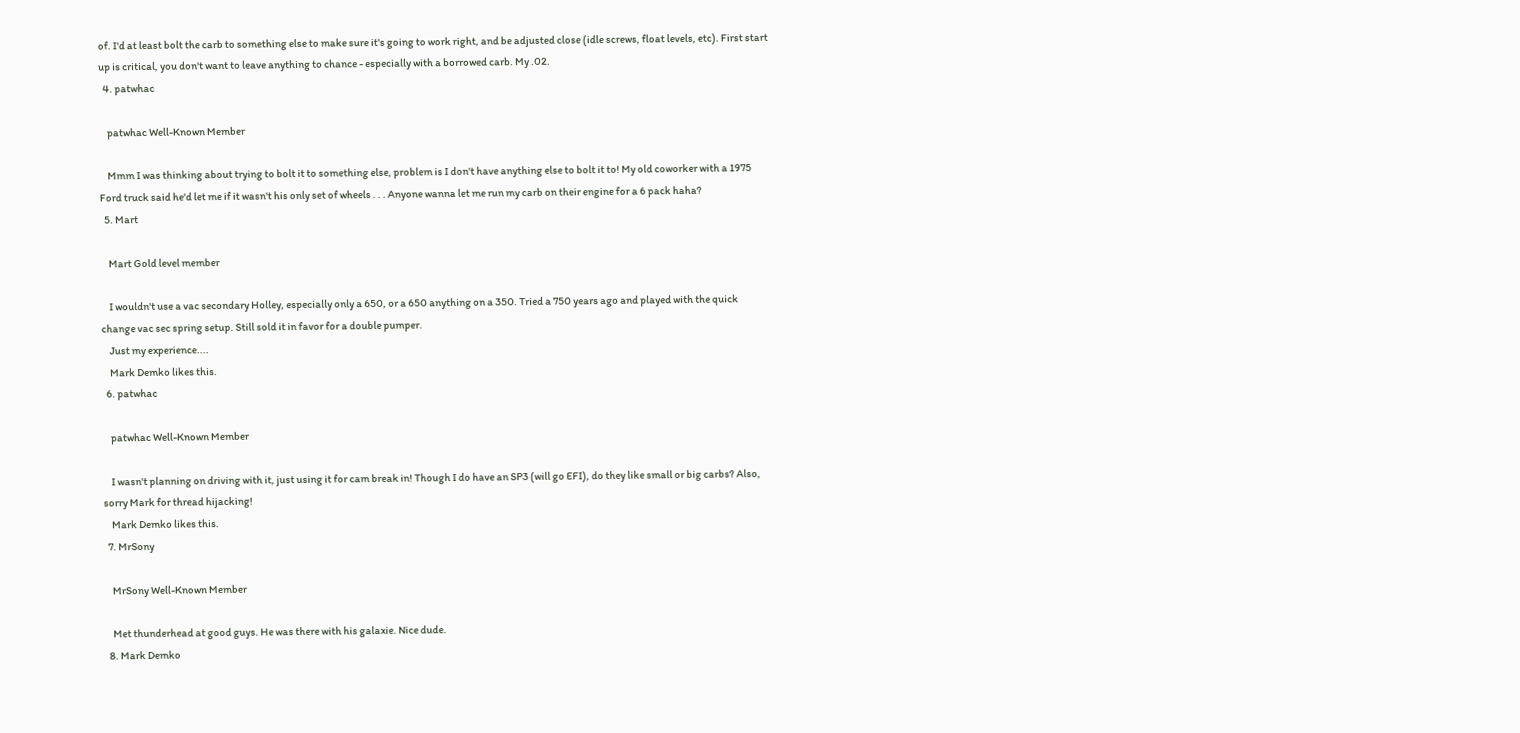of. I'd at least bolt the carb to something else to make sure it's going to work right, and be adjusted close (idle screws, float levels, etc). First start up is critical, you don't want to leave anything to chance - especially with a borrowed carb. My .02.
  4. patwhac

    patwhac Well-Known Member

    Mmm I was thinking about trying to bolt it to something else, problem is I don't have anything else to bolt it to! My old coworker with a 1975 Ford truck said he'd let me if it wasn't his only set of wheels . . . Anyone wanna let me run my carb on their engine for a 6 pack haha?
  5. Mart

    Mart Gold level member

    I wouldn't use a vac secondary Holley, especially only a 650, or a 650 anything on a 350. Tried a 750 years ago and played with the quick change vac sec spring setup. Still sold it in favor for a double pumper.
    Just my experience....
    Mark Demko likes this.
  6. patwhac

    patwhac Well-Known Member

    I wasn't planning on driving with it, just using it for cam break in! Though I do have an SP3 (will go EFI), do they like small or big carbs? Also, sorry Mark for thread hijacking!
    Mark Demko likes this.
  7. MrSony

    MrSony Well-Known Member

    Met thunderhead at good guys. He was there with his galaxie. Nice dude.
  8. Mark Demko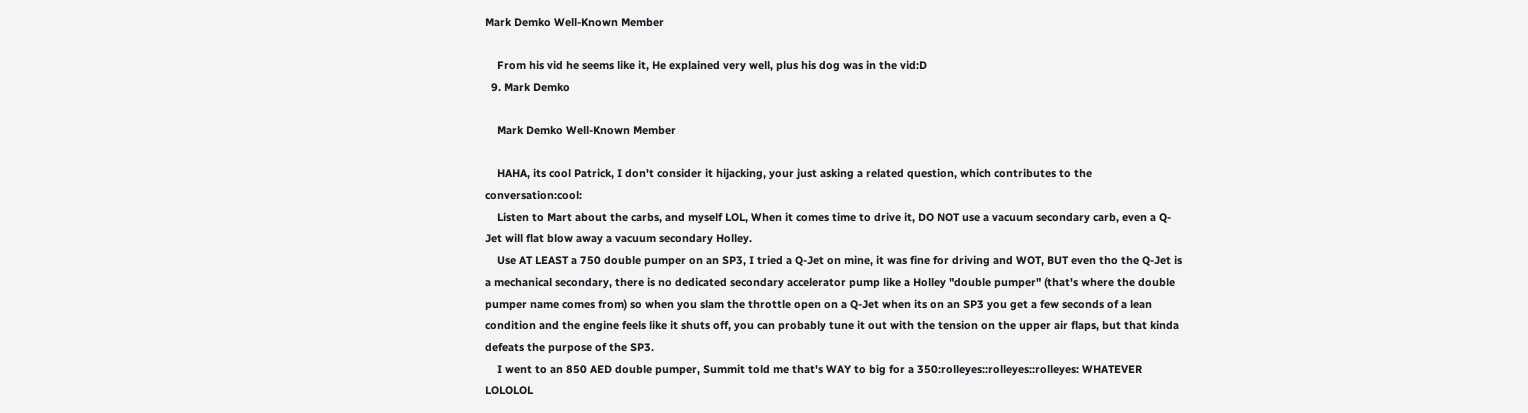Mark Demko Well-Known Member

    From his vid he seems like it, He explained very well, plus his dog was in the vid:D
  9. Mark Demko

    Mark Demko Well-Known Member

    HAHA, its cool Patrick, I don't consider it hijacking, your just asking a related question, which contributes to the conversation:cool:
    Listen to Mart about the carbs, and myself LOL, When it comes time to drive it, DO NOT use a vacuum secondary carb, even a Q-Jet will flat blow away a vacuum secondary Holley.
    Use AT LEAST a 750 double pumper on an SP3, I tried a Q-Jet on mine, it was fine for driving and WOT, BUT even tho the Q-Jet is a mechanical secondary, there is no dedicated secondary accelerator pump like a Holley "double pumper" (that's where the double pumper name comes from) so when you slam the throttle open on a Q-Jet when its on an SP3 you get a few seconds of a lean condition and the engine feels like it shuts off, you can probably tune it out with the tension on the upper air flaps, but that kinda defeats the purpose of the SP3.
    I went to an 850 AED double pumper, Summit told me that's WAY to big for a 350:rolleyes::rolleyes::rolleyes: WHATEVER LOLOLOL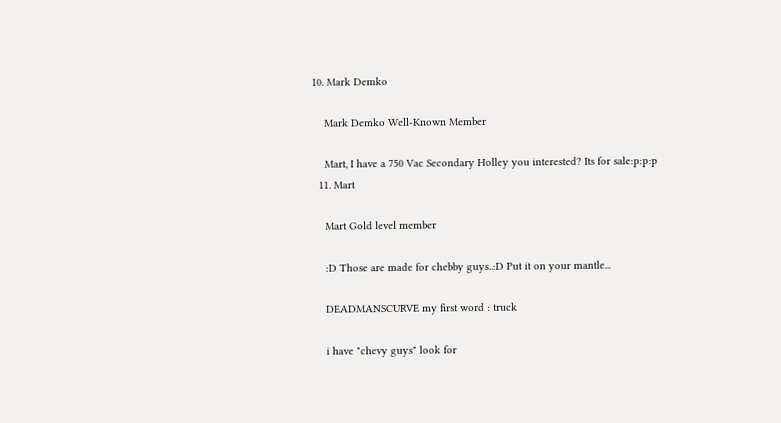10. Mark Demko

    Mark Demko Well-Known Member

    Mart, I have a 750 Vac Secondary Holley you interested? Its for sale:p:p:p
  11. Mart

    Mart Gold level member

    :D Those are made for chebby guys..:D Put it on your mantle...

    DEADMANSCURVE my first word : truck

    i have "chevy guys" look for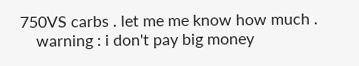750VS carbs . let me me know how much .
    warning : i don't pay big money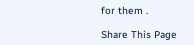for them .

Share This Page